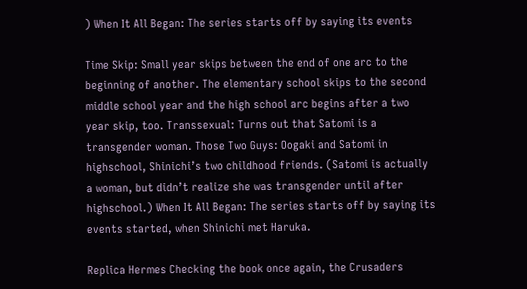) When It All Began: The series starts off by saying its events

Time Skip: Small year skips between the end of one arc to the beginning of another. The elementary school skips to the second middle school year and the high school arc begins after a two year skip, too. Transsexual: Turns out that Satomi is a transgender woman. Those Two Guys: Oogaki and Satomi in highschool, Shinichi’s two childhood friends. (Satomi is actually a woman, but didn’t realize she was transgender until after highschool.) When It All Began: The series starts off by saying its events started, when Shinichi met Haruka.

Replica Hermes Checking the book once again, the Crusaders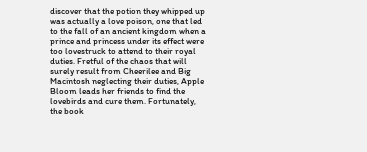discover that the potion they whipped up was actually a love poison, one that led to the fall of an ancient kingdom when a prince and princess under its effect were too lovestruck to attend to their royal duties. Fretful of the chaos that will surely result from Cheerilee and Big Macintosh neglecting their duties, Apple Bloom leads her friends to find the lovebirds and cure them. Fortunately, the book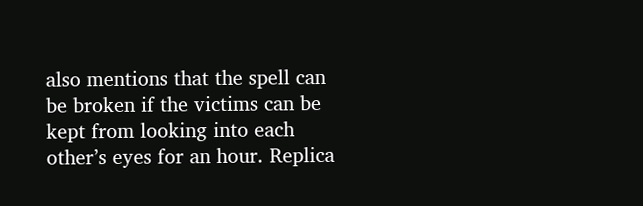also mentions that the spell can be broken if the victims can be kept from looking into each other’s eyes for an hour. Replica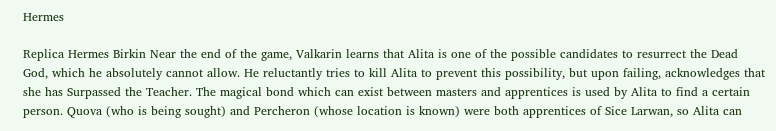Hermes

Replica Hermes Birkin Near the end of the game, Valkarin learns that Alita is one of the possible candidates to resurrect the Dead God, which he absolutely cannot allow. He reluctantly tries to kill Alita to prevent this possibility, but upon failing, acknowledges that she has Surpassed the Teacher. The magical bond which can exist between masters and apprentices is used by Alita to find a certain person. Quova (who is being sought) and Percheron (whose location is known) were both apprentices of Sice Larwan, so Alita can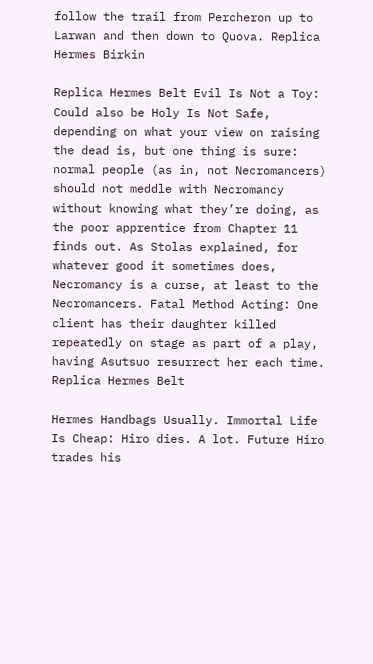follow the trail from Percheron up to Larwan and then down to Quova. Replica Hermes Birkin

Replica Hermes Belt Evil Is Not a Toy: Could also be Holy Is Not Safe, depending on what your view on raising the dead is, but one thing is sure: normal people (as in, not Necromancers) should not meddle with Necromancy without knowing what they’re doing, as the poor apprentice from Chapter 11 finds out. As Stolas explained, for whatever good it sometimes does, Necromancy is a curse, at least to the Necromancers. Fatal Method Acting: One client has their daughter killed repeatedly on stage as part of a play, having Asutsuo resurrect her each time. Replica Hermes Belt

Hermes Handbags Usually. Immortal Life Is Cheap: Hiro dies. A lot. Future Hiro trades his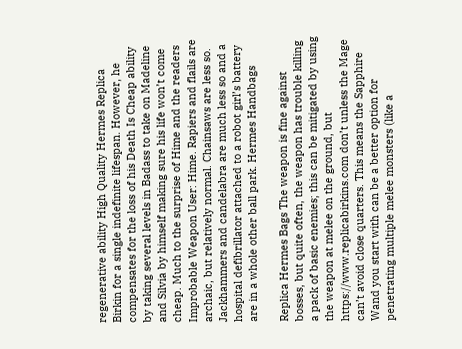regenerative ability High Quality Hermes Replica Birkin for a single indefinite lifespan. However, he compensates for the loss of his Death Is Cheap ability by taking several levels in Badass to take on Madeline and Silvia by himself making sure his life won’t come cheap. Much to the surprise of Hime and the readers Improbable Weapon User: Hime. Rapiers and flails are archaic, but relatively normal. Chainsaws are less so. Jackhammers and candelabra are much less so and a hospital defibrillator attached to a robot girl’s battery are in a whole other ball park. Hermes Handbags

Replica Hermes Bags The weapon is fine against bosses, but quite often, the weapon has trouble killing a pack of basic enemies; this can be mitigated by using the weapon at melee on the ground, but https://www.replicabirkins.com don’t unless the Mage can’t avoid close quarters. This means the Sapphire Wand you start with can be a better option for penetrating multiple melee monsters (like a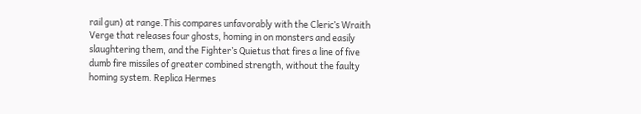rail gun) at range.This compares unfavorably with the Cleric’s Wraith Verge that releases four ghosts, homing in on monsters and easily slaughtering them, and the Fighter’s Quietus that fires a line of five dumb fire missiles of greater combined strength, without the faulty homing system. Replica Hermes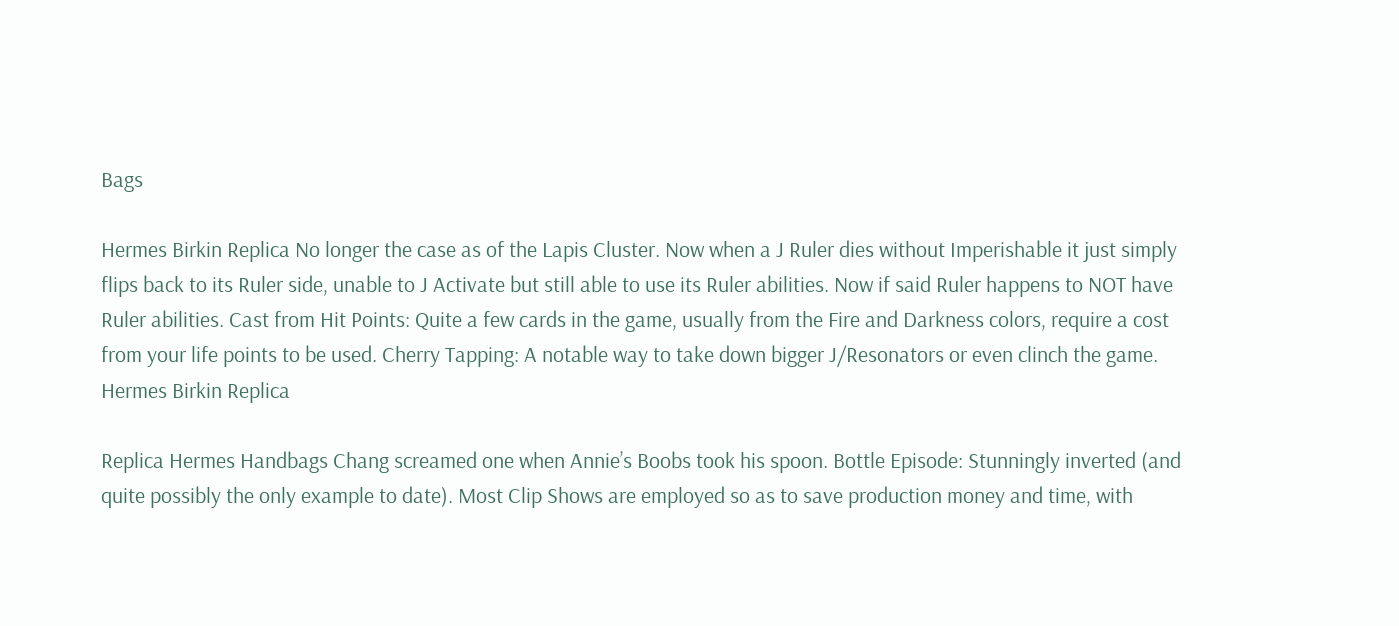Bags

Hermes Birkin Replica No longer the case as of the Lapis Cluster. Now when a J Ruler dies without Imperishable it just simply flips back to its Ruler side, unable to J Activate but still able to use its Ruler abilities. Now if said Ruler happens to NOT have Ruler abilities. Cast from Hit Points: Quite a few cards in the game, usually from the Fire and Darkness colors, require a cost from your life points to be used. Cherry Tapping: A notable way to take down bigger J/Resonators or even clinch the game. Hermes Birkin Replica

Replica Hermes Handbags Chang screamed one when Annie’s Boobs took his spoon. Bottle Episode: Stunningly inverted (and quite possibly the only example to date). Most Clip Shows are employed so as to save production money and time, with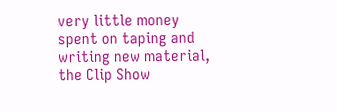very little money spent on taping and writing new material, the Clip Show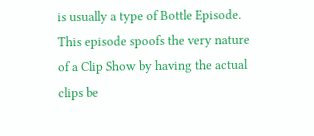is usually a type of Bottle Episode. This episode spoofs the very nature of a Clip Show by having the actual clips be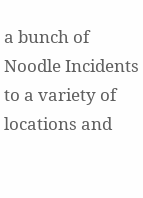a bunch of Noodle Incidents to a variety of locations and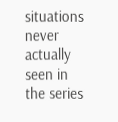situations never actually seen in the series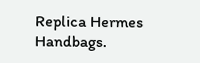Replica Hermes Handbags.